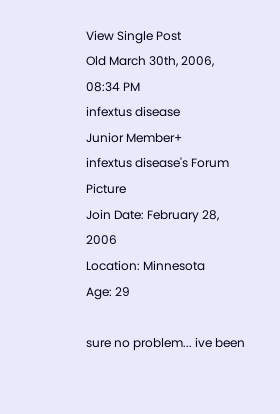View Single Post
Old March 30th, 2006, 08:34 PM
infextus disease
Junior Member+
infextus disease's Forum Picture
Join Date: February 28, 2006
Location: Minnesota
Age: 29

sure no problem... ive been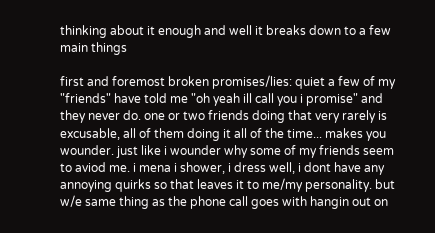thinking about it enough and well it breaks down to a few main things

first and foremost broken promises/lies: quiet a few of my "friends" have told me "oh yeah ill call you i promise" and they never do. one or two friends doing that very rarely is excusable, all of them doing it all of the time... makes you wounder. just like i wounder why some of my friends seem to aviod me. i mena i shower, i dress well, i dont have any annoying quirks so that leaves it to me/my personality. but w/e same thing as the phone call goes with hangin out on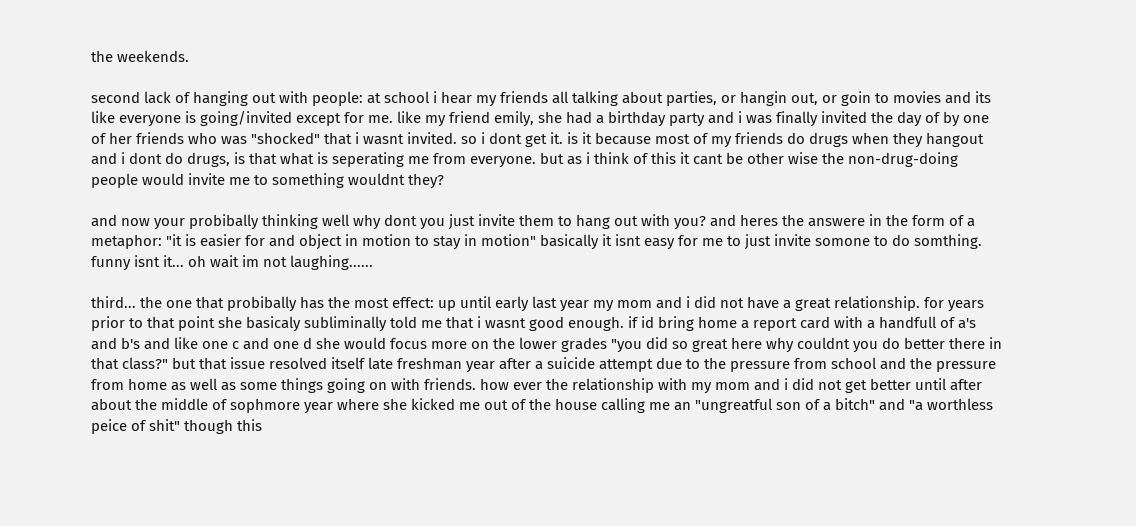the weekends.

second lack of hanging out with people: at school i hear my friends all talking about parties, or hangin out, or goin to movies and its like everyone is going/invited except for me. like my friend emily, she had a birthday party and i was finally invited the day of by one of her friends who was "shocked" that i wasnt invited. so i dont get it. is it because most of my friends do drugs when they hangout and i dont do drugs, is that what is seperating me from everyone. but as i think of this it cant be other wise the non-drug-doing people would invite me to something wouldnt they?

and now your probibally thinking well why dont you just invite them to hang out with you? and heres the answere in the form of a metaphor: "it is easier for and object in motion to stay in motion" basically it isnt easy for me to just invite somone to do somthing. funny isnt it... oh wait im not laughing......

third... the one that probibally has the most effect: up until early last year my mom and i did not have a great relationship. for years prior to that point she basicaly subliminally told me that i wasnt good enough. if id bring home a report card with a handfull of a's and b's and like one c and one d she would focus more on the lower grades "you did so great here why couldnt you do better there in that class?" but that issue resolved itself late freshman year after a suicide attempt due to the pressure from school and the pressure from home as well as some things going on with friends. how ever the relationship with my mom and i did not get better until after about the middle of sophmore year where she kicked me out of the house calling me an "ungreatful son of a bitch" and "a worthless peice of shit" though this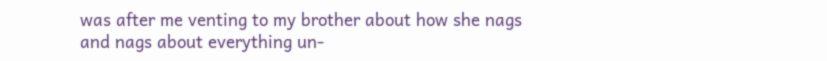was after me venting to my brother about how she nags and nags about everything un-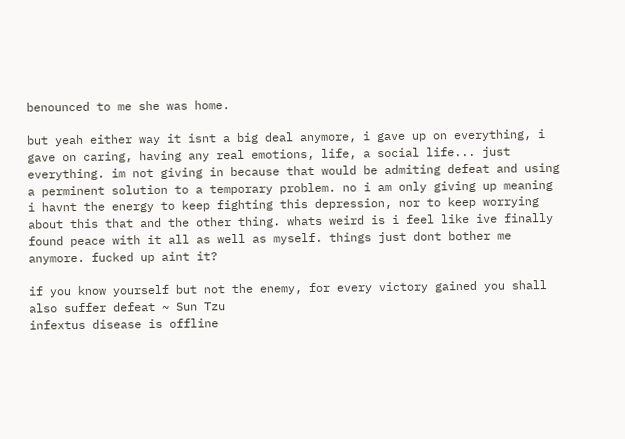benounced to me she was home.

but yeah either way it isnt a big deal anymore, i gave up on everything, i gave on caring, having any real emotions, life, a social life... just everything. im not giving in because that would be admiting defeat and using a perminent solution to a temporary problem. no i am only giving up meaning i havnt the energy to keep fighting this depression, nor to keep worrying about this that and the other thing. whats weird is i feel like ive finally found peace with it all as well as myself. things just dont bother me anymore. fucked up aint it?

if you know yourself but not the enemy, for every victory gained you shall also suffer defeat ~ Sun Tzu
infextus disease is offline